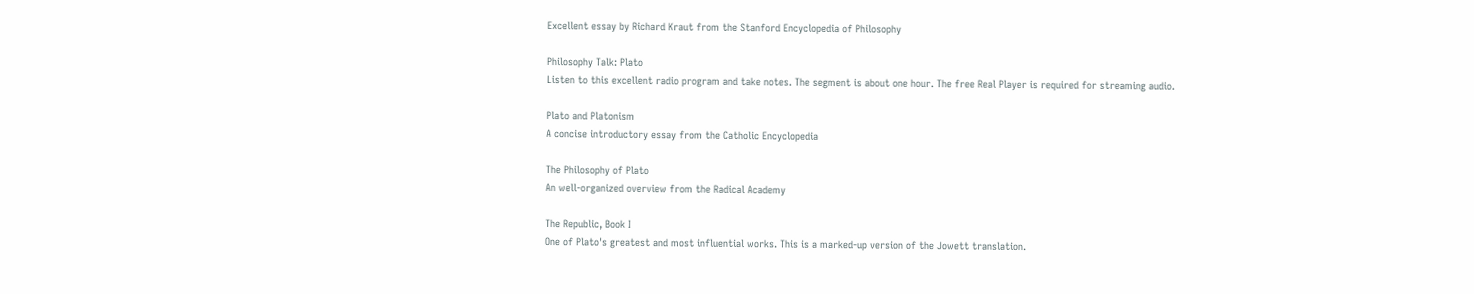Excellent essay by Richard Kraut from the Stanford Encyclopedia of Philosophy

Philosophy Talk: Plato
Listen to this excellent radio program and take notes. The segment is about one hour. The free Real Player is required for streaming audio.

Plato and Platonism
A concise introductory essay from the Catholic Encyclopedia

The Philosophy of Plato
An well-organized overview from the Radical Academy

The Republic, Book I
One of Plato's greatest and most influential works. This is a marked-up version of the Jowett translation.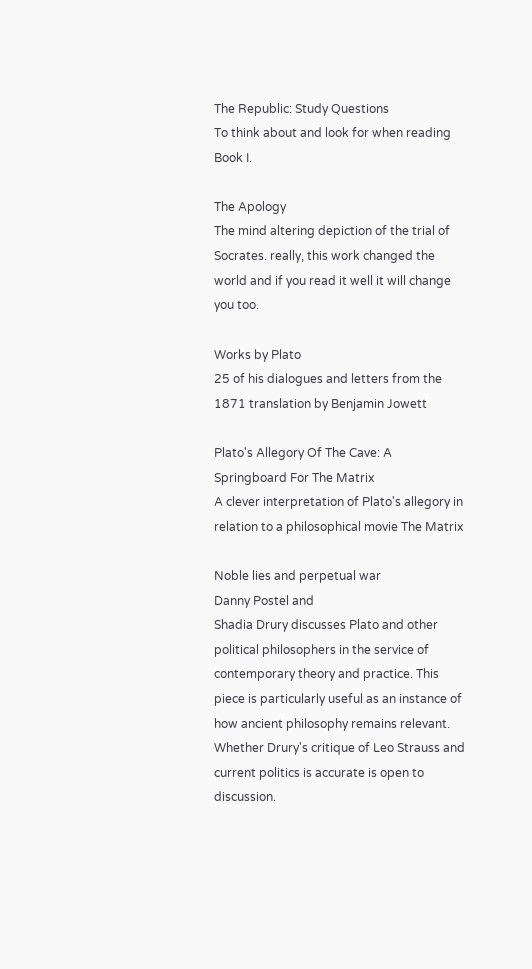The Republic: Study Questions
To think about and look for when reading Book I.

The Apology
The mind altering depiction of the trial of Socrates. really, this work changed the world and if you read it well it will change you too.

Works by Plato
25 of his dialogues and letters from the 1871 translation by Benjamin Jowett

Plato's Allegory Of The Cave: A Springboard For The Matrix
A clever interpretation of Plato's allegory in relation to a philosophical movie The Matrix

Noble lies and perpetual war
Danny Postel and
Shadia Drury discusses Plato and other political philosophers in the service of contemporary theory and practice. This piece is particularly useful as an instance of how ancient philosophy remains relevant. Whether Drury's critique of Leo Strauss and current politics is accurate is open to discussion.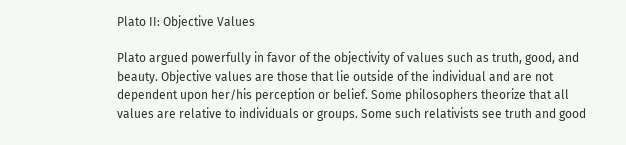Plato II: Objective Values

Plato argued powerfully in favor of the objectivity of values such as truth, good, and beauty. Objective values are those that lie outside of the individual and are not dependent upon her/his perception or belief. Some philosophers theorize that all values are relative to individuals or groups. Some such relativists see truth and good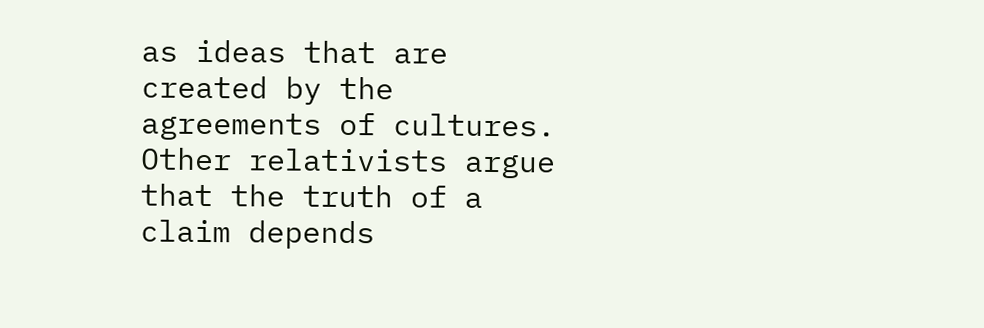as ideas that are created by the agreements of cultures. Other relativists argue that the truth of a claim depends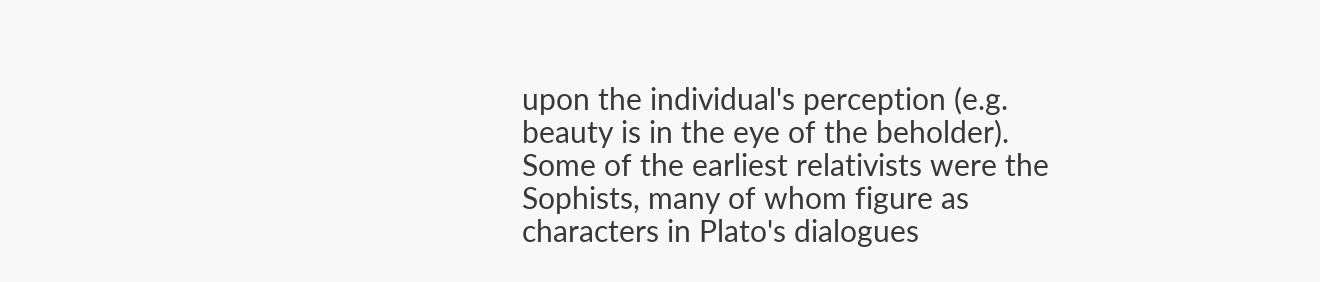upon the individual's perception (e.g. beauty is in the eye of the beholder). Some of the earliest relativists were the Sophists, many of whom figure as characters in Plato's dialogues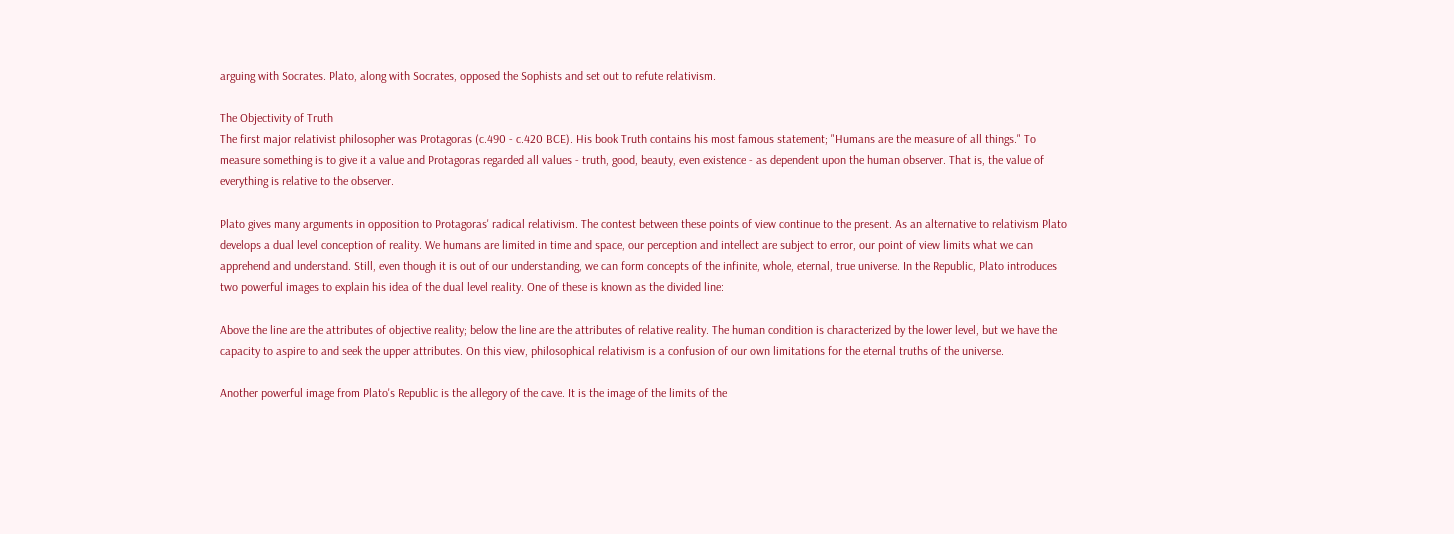arguing with Socrates. Plato, along with Socrates, opposed the Sophists and set out to refute relativism.

The Objectivity of Truth
The first major relativist philosopher was Protagoras (c.490 - c.420 BCE). His book Truth contains his most famous statement; "Humans are the measure of all things." To measure something is to give it a value and Protagoras regarded all values - truth, good, beauty, even existence - as dependent upon the human observer. That is, the value of everything is relative to the observer.

Plato gives many arguments in opposition to Protagoras' radical relativism. The contest between these points of view continue to the present. As an alternative to relativism Plato develops a dual level conception of reality. We humans are limited in time and space, our perception and intellect are subject to error, our point of view limits what we can apprehend and understand. Still, even though it is out of our understanding, we can form concepts of the infinite, whole, eternal, true universe. In the Republic, Plato introduces two powerful images to explain his idea of the dual level reality. One of these is known as the divided line:

Above the line are the attributes of objective reality; below the line are the attributes of relative reality. The human condition is characterized by the lower level, but we have the capacity to aspire to and seek the upper attributes. On this view, philosophical relativism is a confusion of our own limitations for the eternal truths of the universe.

Another powerful image from Plato's Republic is the allegory of the cave. It is the image of the limits of the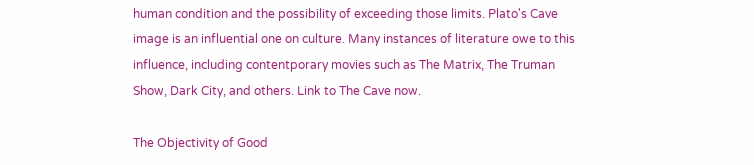human condition and the possibility of exceeding those limits. Plato's Cave image is an influential one on culture. Many instances of literature owe to this influence, including contentporary movies such as The Matrix, The Truman Show, Dark City, and others. Link to The Cave now.

The Objectivity of Good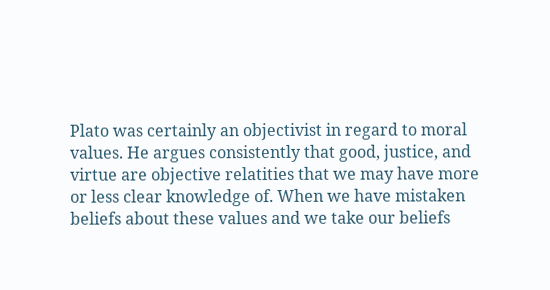Plato was certainly an objectivist in regard to moral values. He argues consistently that good, justice, and virtue are objective relatities that we may have more or less clear knowledge of. When we have mistaken beliefs about these values and we take our beliefs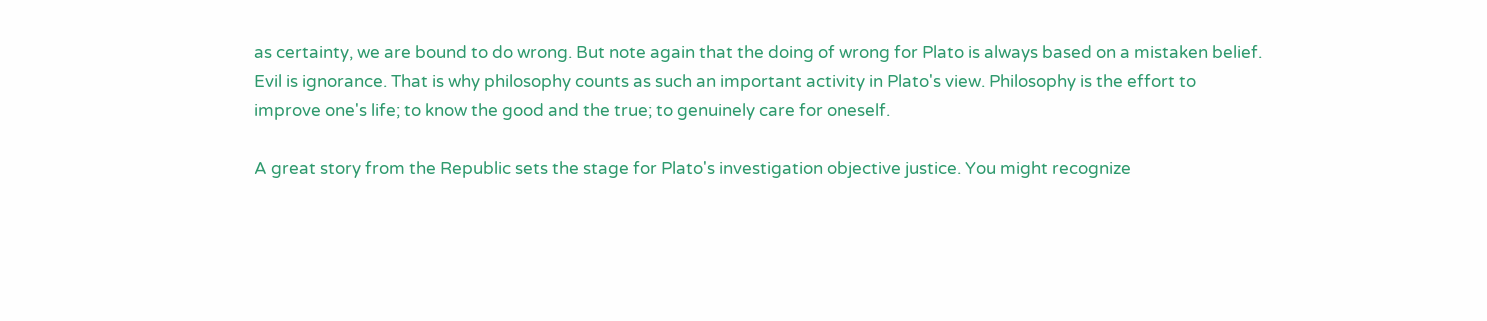as certainty, we are bound to do wrong. But note again that the doing of wrong for Plato is always based on a mistaken belief. Evil is ignorance. That is why philosophy counts as such an important activity in Plato's view. Philosophy is the effort to improve one's life; to know the good and the true; to genuinely care for oneself.

A great story from the Republic sets the stage for Plato's investigation objective justice. You might recognize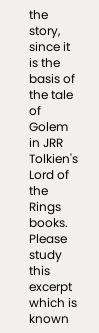the story, since it is the basis of the tale of Golem in JRR Tolkien's Lord of the Rings books. Please study this excerpt which is known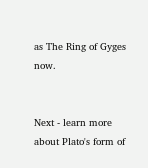as The Ring of Gyges now.


Next - learn more about Plato's form of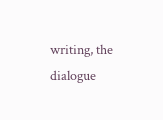writing, the dialogue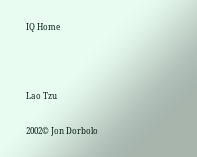IQ Home



Lao Tzu

2002© Jon Dorbolo